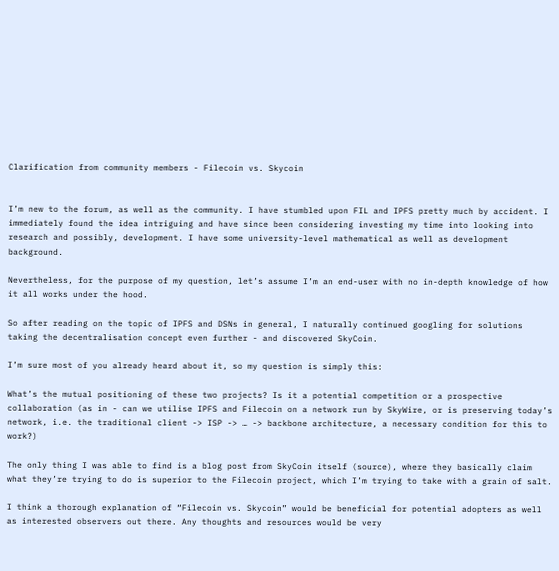Clarification from community members - Filecoin vs. Skycoin


I’m new to the forum, as well as the community. I have stumbled upon FIL and IPFS pretty much by accident. I immediately found the idea intriguing and have since been considering investing my time into looking into research and possibly, development. I have some university-level mathematical as well as development background.

Nevertheless, for the purpose of my question, let’s assume I’m an end-user with no in-depth knowledge of how it all works under the hood.

So after reading on the topic of IPFS and DSNs in general, I naturally continued googling for solutions taking the decentralisation concept even further - and discovered SkyCoin.

I’m sure most of you already heard about it, so my question is simply this:

What’s the mutual positioning of these two projects? Is it a potential competition or a prospective collaboration (as in - can we utilise IPFS and Filecoin on a network run by SkyWire, or is preserving today’s network, i.e. the traditional client -> ISP -> … -> backbone architecture, a necessary condition for this to work?)

The only thing I was able to find is a blog post from SkyCoin itself (source), where they basically claim what they’re trying to do is superior to the Filecoin project, which I’m trying to take with a grain of salt.

I think a thorough explanation of “Filecoin vs. Skycoin” would be beneficial for potential adopters as well as interested observers out there. Any thoughts and resources would be very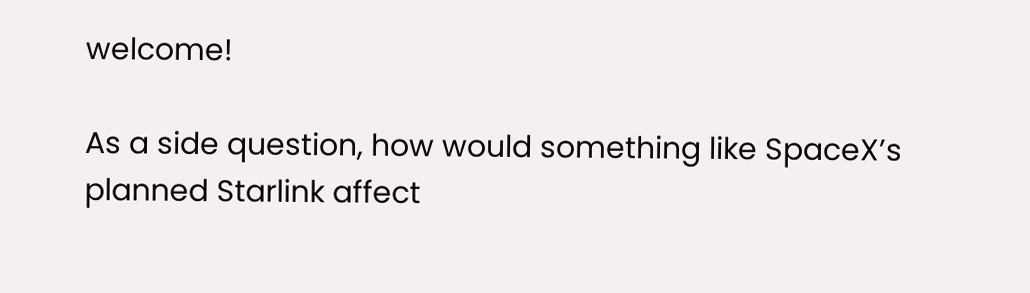welcome!

As a side question, how would something like SpaceX’s planned Starlink affect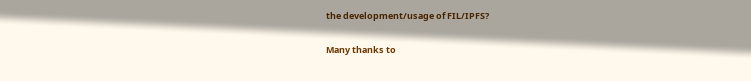the development/usage of FIL/IPFS?

Many thanks to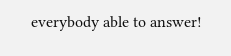everybody able to answer!